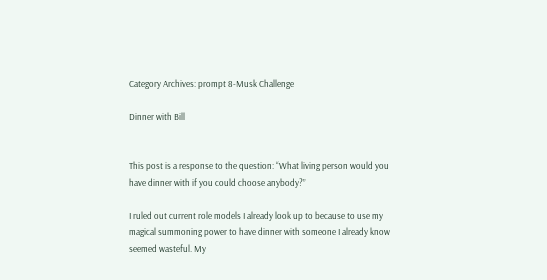Category Archives: prompt 8-Musk Challenge

Dinner with Bill


This post is a response to the question: “What living person would you have dinner with if you could choose anybody?”

I ruled out current role models I already look up to because to use my magical summoning power to have dinner with someone I already know seemed wasteful. My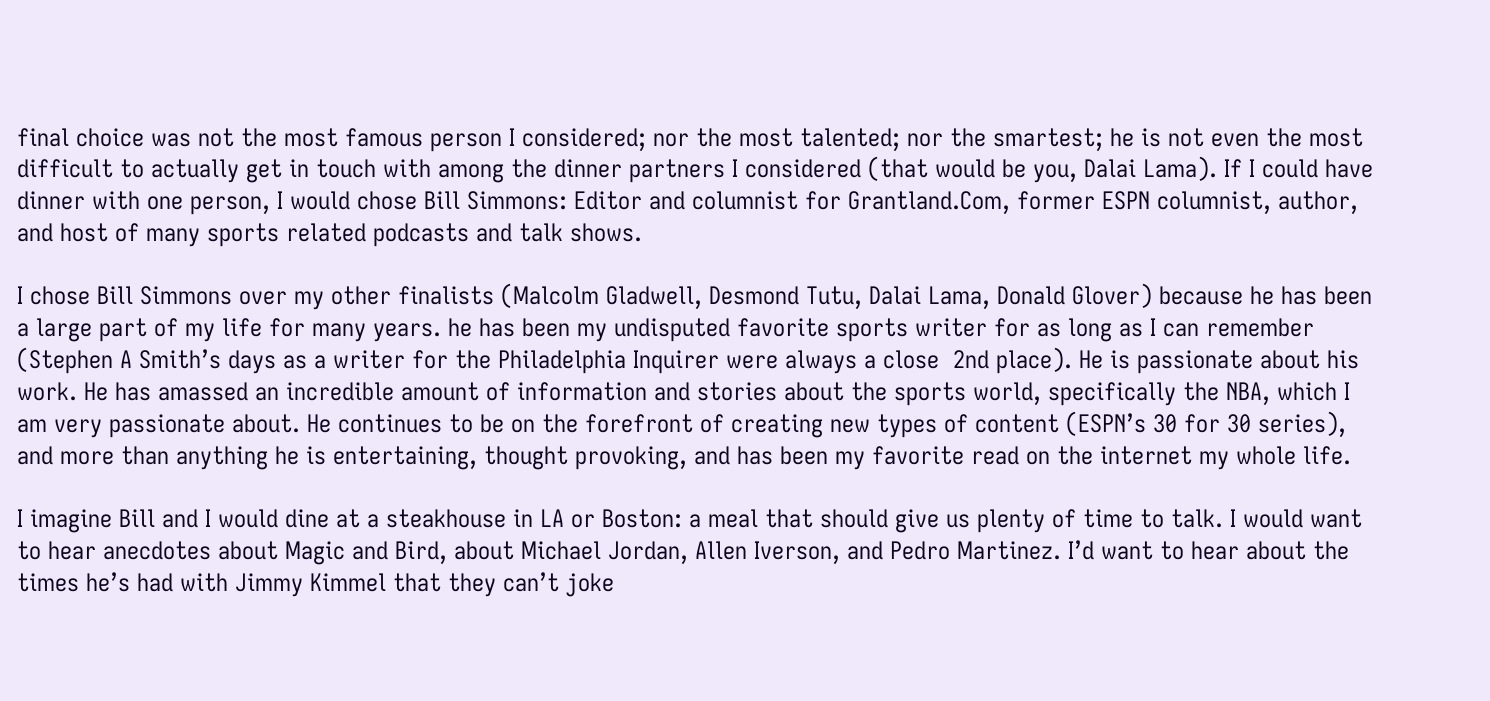final choice was not the most famous person I considered; nor the most talented; nor the smartest; he is not even the most difficult to actually get in touch with among the dinner partners I considered (that would be you, Dalai Lama). If I could have dinner with one person, I would chose Bill Simmons: Editor and columnist for Grantland.Com, former ESPN columnist, author, and host of many sports related podcasts and talk shows.

I chose Bill Simmons over my other finalists (Malcolm Gladwell, Desmond Tutu, Dalai Lama, Donald Glover) because he has been a large part of my life for many years. he has been my undisputed favorite sports writer for as long as I can remember (Stephen A Smith’s days as a writer for the Philadelphia Inquirer were always a close  2nd place). He is passionate about his work. He has amassed an incredible amount of information and stories about the sports world, specifically the NBA, which I am very passionate about. He continues to be on the forefront of creating new types of content (ESPN’s 30 for 30 series), and more than anything he is entertaining, thought provoking, and has been my favorite read on the internet my whole life.

I imagine Bill and I would dine at a steakhouse in LA or Boston: a meal that should give us plenty of time to talk. I would want to hear anecdotes about Magic and Bird, about Michael Jordan, Allen Iverson, and Pedro Martinez. I’d want to hear about the times he’s had with Jimmy Kimmel that they can’t joke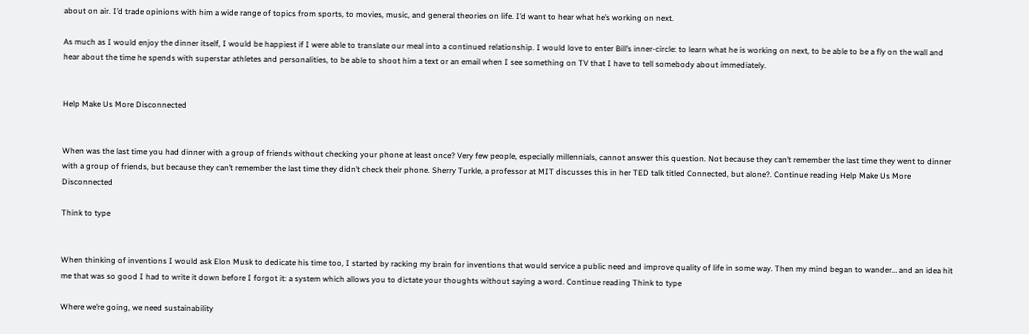about on air. I’d trade opinions with him a wide range of topics from sports, to movies, music, and general theories on life. I’d want to hear what he’s working on next.

As much as I would enjoy the dinner itself, I would be happiest if I were able to translate our meal into a continued relationship. I would love to enter Bill’s inner-circle: to learn what he is working on next, to be able to be a fly on the wall and hear about the time he spends with superstar athletes and personalities, to be able to shoot him a text or an email when I see something on TV that I have to tell somebody about immediately.


Help Make Us More Disconnected


When was the last time you had dinner with a group of friends without checking your phone at least once? Very few people, especially millennials, cannot answer this question. Not because they can’t remember the last time they went to dinner with a group of friends, but because they can’t remember the last time they didn’t check their phone. Sherry Turkle, a professor at MIT discusses this in her TED talk titled Connected, but alone?. Continue reading Help Make Us More Disconnected

Think to type


When thinking of inventions I would ask Elon Musk to dedicate his time too, I started by racking my brain for inventions that would service a public need and improve quality of life in some way. Then my mind began to wander… and an idea hit me that was so good I had to write it down before I forgot it: a system which allows you to dictate your thoughts without saying a word. Continue reading Think to type

Where we’re going, we need sustainability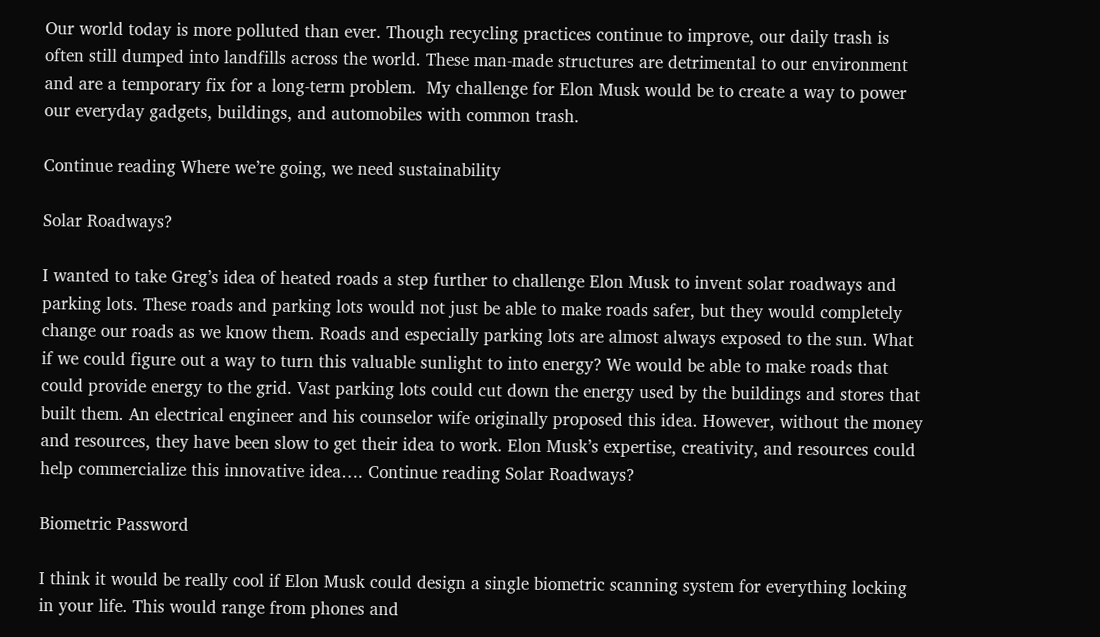Our world today is more polluted than ever. Though recycling practices continue to improve, our daily trash is often still dumped into landfills across the world. These man-made structures are detrimental to our environment and are a temporary fix for a long-term problem.  My challenge for Elon Musk would be to create a way to power our everyday gadgets, buildings, and automobiles with common trash.

Continue reading Where we’re going, we need sustainability

Solar Roadways?

I wanted to take Greg’s idea of heated roads a step further to challenge Elon Musk to invent solar roadways and parking lots. These roads and parking lots would not just be able to make roads safer, but they would completely change our roads as we know them. Roads and especially parking lots are almost always exposed to the sun. What if we could figure out a way to turn this valuable sunlight to into energy? We would be able to make roads that could provide energy to the grid. Vast parking lots could cut down the energy used by the buildings and stores that built them. An electrical engineer and his counselor wife originally proposed this idea. However, without the money and resources, they have been slow to get their idea to work. Elon Musk’s expertise, creativity, and resources could help commercialize this innovative idea…. Continue reading Solar Roadways?

Biometric Password

I think it would be really cool if Elon Musk could design a single biometric scanning system for everything locking in your life. This would range from phones and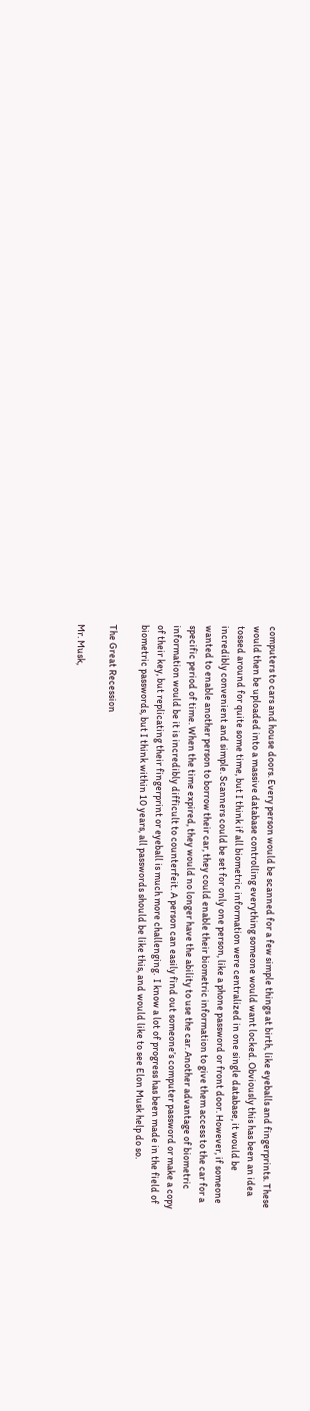computers to cars and house doors. Every person would be scanned for a few simple things at birth, like eyeballs and fingerprints. These would then be uploaded into a massive database controlling everything someone would want locked. Obviously this has been an idea tossed around for quite some time, but I think if all biometric information were centralized in one single database, it would be incredibly convenient and simple. Scanners could be set for only one person, like a phone password or front door. However, if someone wanted to enable another person to borrow their car, they could enable their biometric information to give them access to the car for a specific period of time. When the time expired, they would no longer have the ability to use the car. Another advantage of biometric information would be it is incredibly difficult to counterfeit. A person can easily find out someone’s computer password or make a copy of their key, but replicating their fingerprint or eyeball is much more challenging.  I know a lot of progress has been made in the field of biometric passwords, but I think within 10 years, all passwords should be like this, and would like to see Elon Musk help do so.

The Great Recession

Mr. Musk,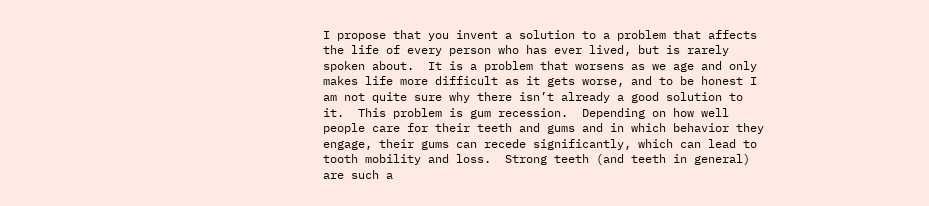I propose that you invent a solution to a problem that affects the life of every person who has ever lived, but is rarely spoken about.  It is a problem that worsens as we age and only makes life more difficult as it gets worse, and to be honest I am not quite sure why there isn’t already a good solution to it.  This problem is gum recession.  Depending on how well people care for their teeth and gums and in which behavior they engage, their gums can recede significantly, which can lead to tooth mobility and loss.  Strong teeth (and teeth in general) are such a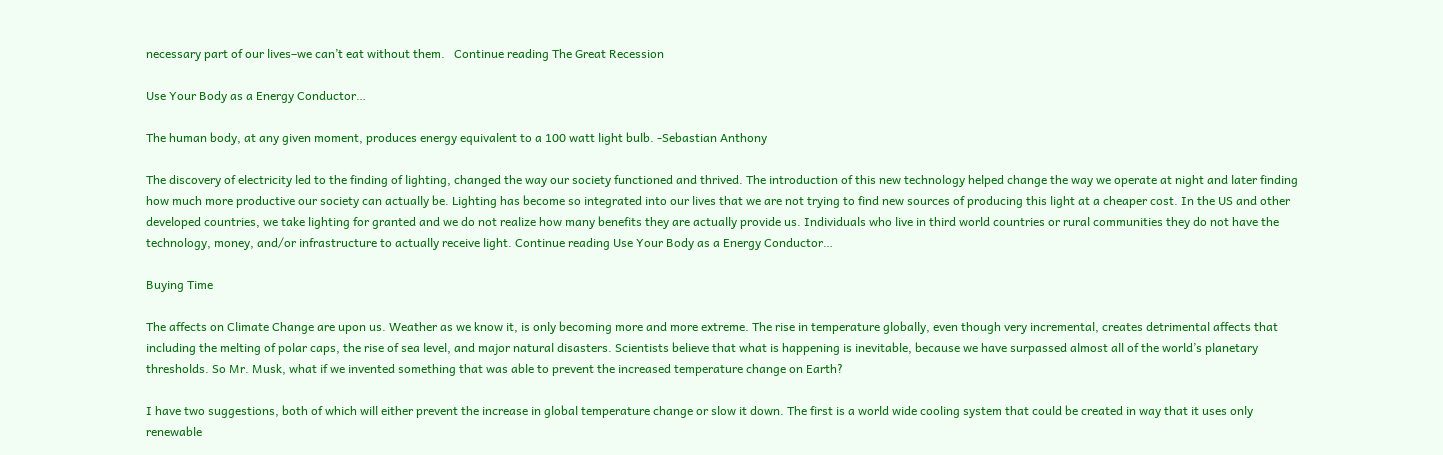necessary part of our lives–we can’t eat without them.   Continue reading The Great Recession

Use Your Body as a Energy Conductor…

The human body, at any given moment, produces energy equivalent to a 100 watt light bulb. -Sebastian Anthony

The discovery of electricity led to the finding of lighting, changed the way our society functioned and thrived. The introduction of this new technology helped change the way we operate at night and later finding how much more productive our society can actually be. Lighting has become so integrated into our lives that we are not trying to find new sources of producing this light at a cheaper cost. In the US and other developed countries, we take lighting for granted and we do not realize how many benefits they are actually provide us. Individuals who live in third world countries or rural communities they do not have the technology, money, and/or infrastructure to actually receive light. Continue reading Use Your Body as a Energy Conductor…

Buying Time

The affects on Climate Change are upon us. Weather as we know it, is only becoming more and more extreme. The rise in temperature globally, even though very incremental, creates detrimental affects that including the melting of polar caps, the rise of sea level, and major natural disasters. Scientists believe that what is happening is inevitable, because we have surpassed almost all of the world’s planetary thresholds. So Mr. Musk, what if we invented something that was able to prevent the increased temperature change on Earth?

I have two suggestions, both of which will either prevent the increase in global temperature change or slow it down. The first is a world wide cooling system that could be created in way that it uses only renewable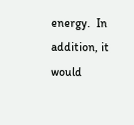energy.  In addition, it would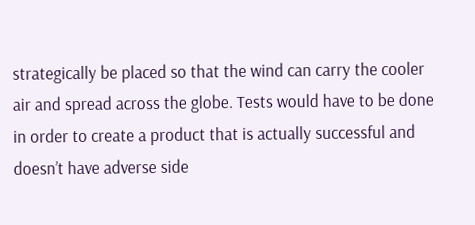strategically be placed so that the wind can carry the cooler air and spread across the globe. Tests would have to be done in order to create a product that is actually successful and doesn’t have adverse side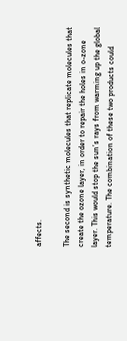affects.

The second is synthetic molecules that replicate molecules that create the ozone layer, in order to repair the holes in o-zone layer. This would stop the sun’s rays from warming up the global temperature. The combination of these two products could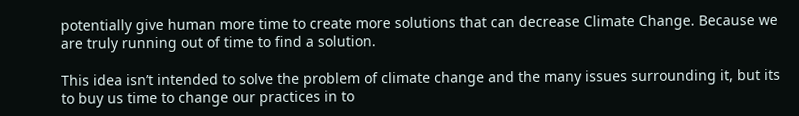potentially give human more time to create more solutions that can decrease Climate Change. Because we are truly running out of time to find a solution.

This idea isn’t intended to solve the problem of climate change and the many issues surrounding it, but its to buy us time to change our practices in to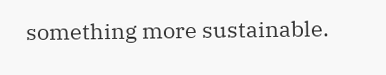something more sustainable.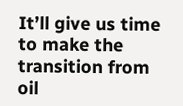It’ll give us time to make the transition from oil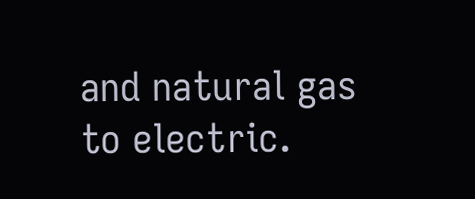and natural gas to electric.